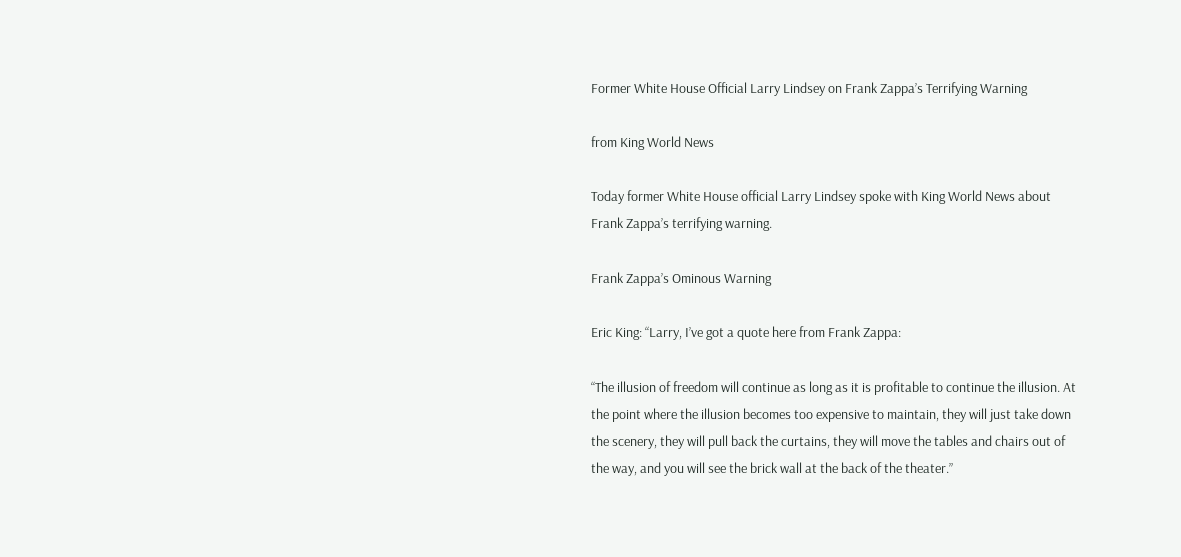Former White House Official Larry Lindsey on Frank Zappa’s Terrifying Warning

from King World News

Today former White House official Larry Lindsey spoke with King World News about Frank Zappa’s terrifying warning.

Frank Zappa’s Ominous Warning

Eric King: “Larry, I’ve got a quote here from Frank Zappa:

“The illusion of freedom will continue as long as it is profitable to continue the illusion. At the point where the illusion becomes too expensive to maintain, they will just take down the scenery, they will pull back the curtains, they will move the tables and chairs out of the way, and you will see the brick wall at the back of the theater.”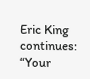Eric King continues: “Your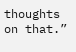thoughts on that.”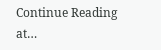Continue Reading at…